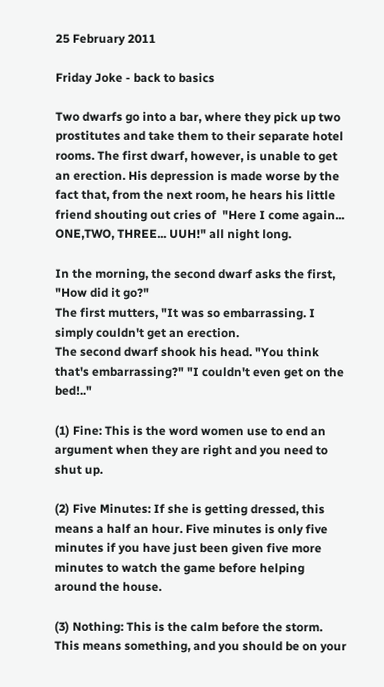25 February 2011

Friday Joke - back to basics

Two dwarfs go into a bar, where they pick up two prostitutes and take them to their separate hotel rooms. The first dwarf, however, is unable to get an erection. His depression is made worse by the fact that, from the next room, he hears his little friend shouting out cries of  "Here I come again...  ONE,TWO, THREE... UUH!" all night long.

In the morning, the second dwarf asks the first, "How did it go?"
The first mutters, "It was so embarrassing. I simply couldn't get an erection.
The second dwarf shook his head. "You think that's embarrassing?" "I couldn't even get on the bed!.."

(1) Fine: This is the word women use to end an argument when they are right and you need to shut up.

(2) Five Minutes: If she is getting dressed, this means a half an hour. Five minutes is only five minutes if you have just been given five more minutes to watch the game before helping around the house.

(3) Nothing: This is the calm before the storm. This means something, and you should be on your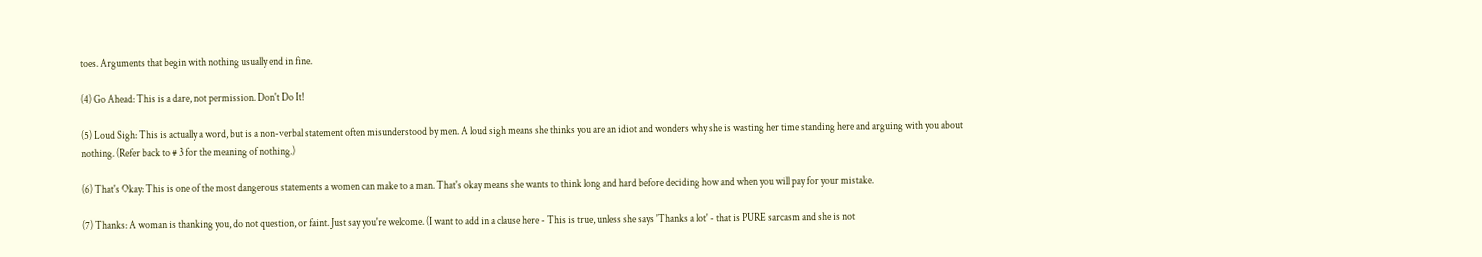toes. Arguments that begin with nothing usually end in fine.

(4) Go Ahead: This is a dare, not permission. Don't Do It!

(5) Loud Sigh: This is actually a word, but is a non-verbal statement often misunderstood by men. A loud sigh means she thinks you are an idiot and wonders why she is wasting her time standing here and arguing with you about nothing. (Refer back to # 3 for the meaning of nothing.)

(6) That's Okay: This is one of the most dangerous statements a women can make to a man. That's okay means she wants to think long and hard before deciding how and when you will pay for your mistake.

(7) Thanks: A woman is thanking you, do not question, or faint. Just say you're welcome. (I want to add in a clause here - This is true, unless she says 'Thanks a lot' - that is PURE sarcasm and she is not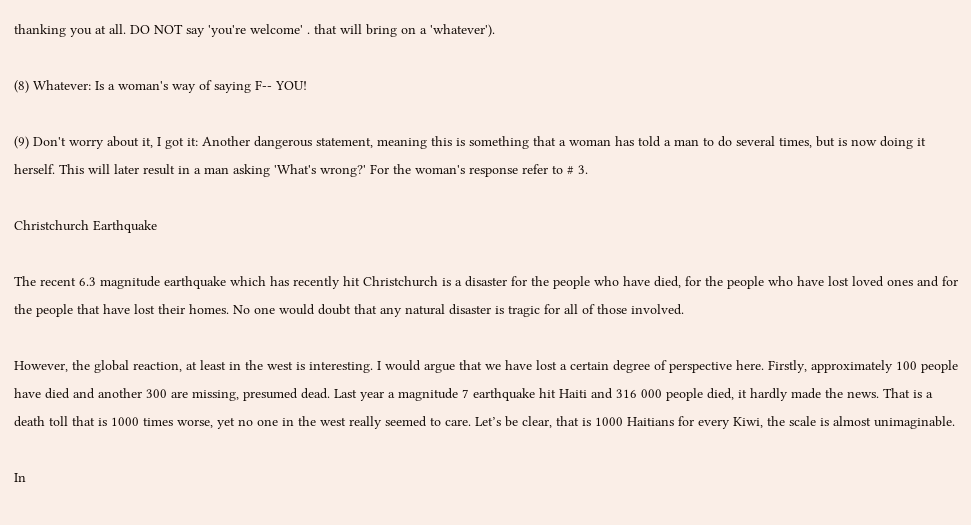thanking you at all. DO NOT say 'you're welcome' . that will bring on a 'whatever').

(8) Whatever: Is a woman's way of saying F-- YOU!

(9) Don't worry about it, I got it: Another dangerous statement, meaning this is something that a woman has told a man to do several times, but is now doing it herself. This will later result in a man asking 'What's wrong?' For the woman's response refer to # 3.

Christchurch Earthquake

The recent 6.3 magnitude earthquake which has recently hit Christchurch is a disaster for the people who have died, for the people who have lost loved ones and for the people that have lost their homes. No one would doubt that any natural disaster is tragic for all of those involved.

However, the global reaction, at least in the west is interesting. I would argue that we have lost a certain degree of perspective here. Firstly, approximately 100 people have died and another 300 are missing, presumed dead. Last year a magnitude 7 earthquake hit Haiti and 316 000 people died, it hardly made the news. That is a death toll that is 1000 times worse, yet no one in the west really seemed to care. Let’s be clear, that is 1000 Haitians for every Kiwi, the scale is almost unimaginable.

In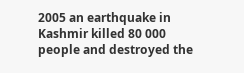2005 an earthquake in Kashmir killed 80 000 people and destroyed the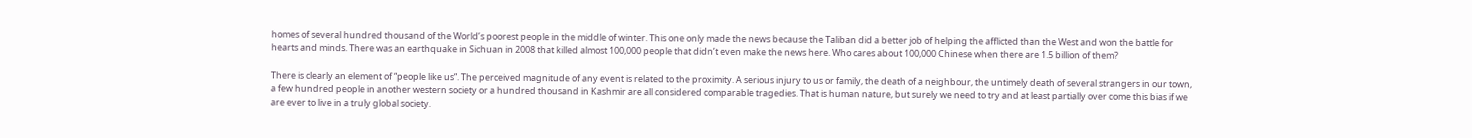homes of several hundred thousand of the World’s poorest people in the middle of winter. This one only made the news because the Taliban did a better job of helping the afflicted than the West and won the battle for hearts and minds. There was an earthquake in Sichuan in 2008 that killed almost 100,000 people that didn’t even make the news here. Who cares about 100,000 Chinese when there are 1.5 billion of them?

There is clearly an element of “people like us”. The perceived magnitude of any event is related to the proximity. A serious injury to us or family, the death of a neighbour, the untimely death of several strangers in our town, a few hundred people in another western society or a hundred thousand in Kashmir are all considered comparable tragedies. That is human nature, but surely we need to try and at least partially over come this bias if we are ever to live in a truly global society.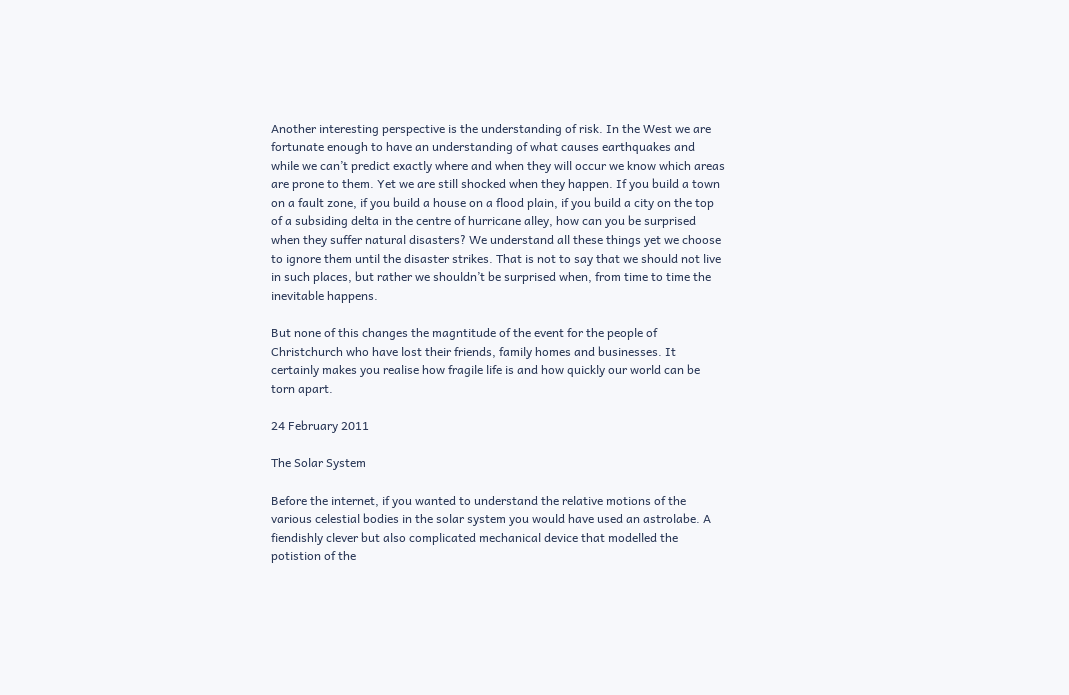Another interesting perspective is the understanding of risk. In the West we are fortunate enough to have an understanding of what causes earthquakes and while we can’t predict exactly where and when they will occur we know which areas are prone to them. Yet we are still shocked when they happen. If you build a town on a fault zone, if you build a house on a flood plain, if you build a city on the top of a subsiding delta in the centre of hurricane alley, how can you be surprised when they suffer natural disasters? We understand all these things yet we choose to ignore them until the disaster strikes. That is not to say that we should not live in such places, but rather we shouldn’t be surprised when, from time to time the inevitable happens.

But none of this changes the magntitude of the event for the people of  Christchurch who have lost their friends, family homes and businesses. It certainly makes you realise how fragile life is and how quickly our world can be torn apart.

24 February 2011

The Solar System

Before the internet, if you wanted to understand the relative motions of the various celestial bodies in the solar system you would have used an astrolabe. A fiendishly clever but also complicated mechanical device that modelled the potistion of the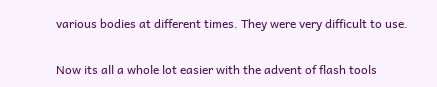various bodies at different times. They were very difficult to use.

Now its all a whole lot easier with the advent of flash tools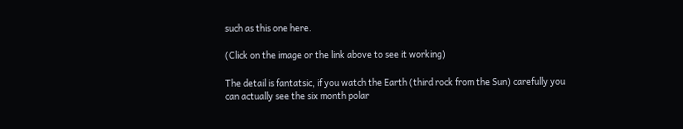such as this one here.

(Click on the image or the link above to see it working)

The detail is fantatsic, if you watch the Earth (third rock from the Sun) carefully you can actually see the six month polar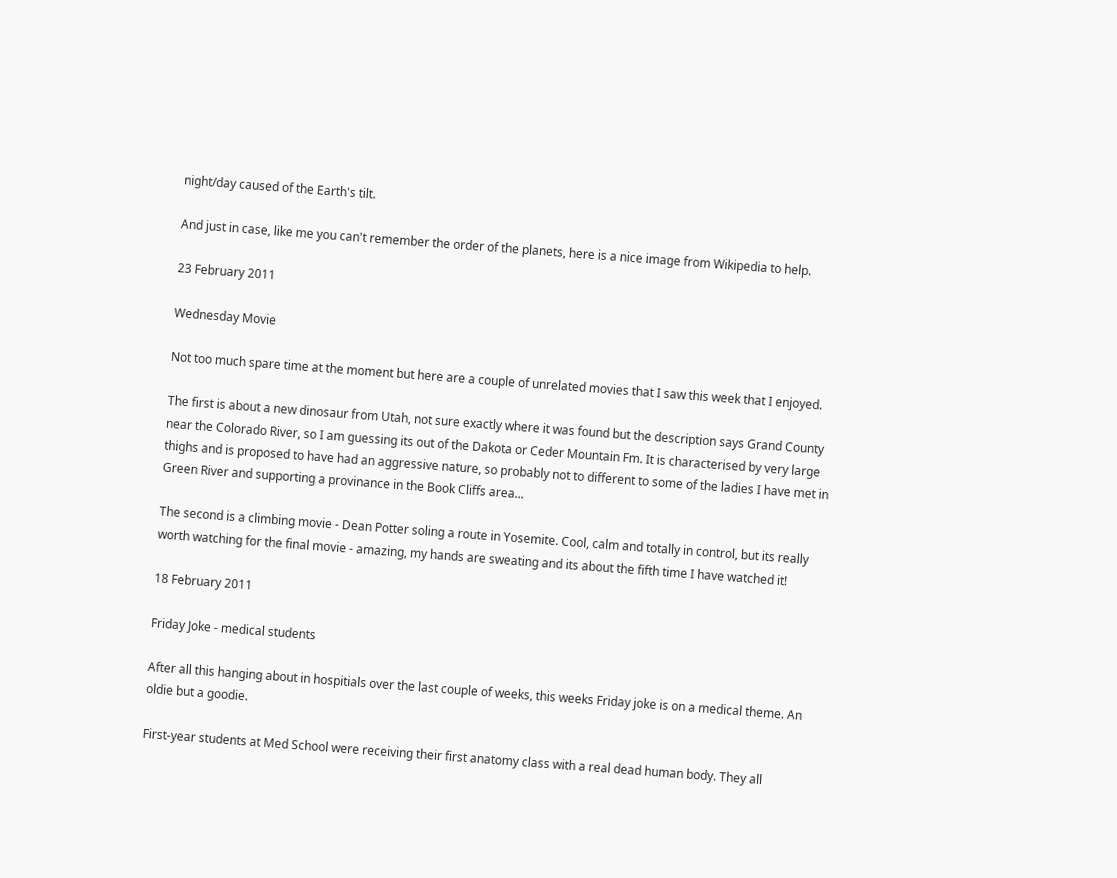night/day caused of the Earth's tilt.

And just in case, like me you can't remember the order of the planets, here is a nice image from Wikipedia to help.

23 February 2011

Wednesday Movie

Not too much spare time at the moment but here are a couple of unrelated movies that I saw this week that I enjoyed.

The first is about a new dinosaur from Utah, not sure exactly where it was found but the description says Grand County near the Colorado River, so I am guessing its out of the Dakota or Ceder Mountain Fm. It is characterised by very large thighs and is proposed to have had an aggressive nature, so probably not to different to some of the ladies I have met in Green River and supporting a provinance in the Book Cliffs area...

The second is a climbing movie - Dean Potter soling a route in Yosemite. Cool, calm and totally in control, but its really worth watching for the final movie - amazing, my hands are sweating and its about the fifth time I have watched it!

18 February 2011

Friday Joke - medical students

After all this hanging about in hospitials over the last couple of weeks, this weeks Friday joke is on a medical theme. An oldie but a goodie.

First-year students at Med School were receiving their first anatomy class with a real dead human body. They all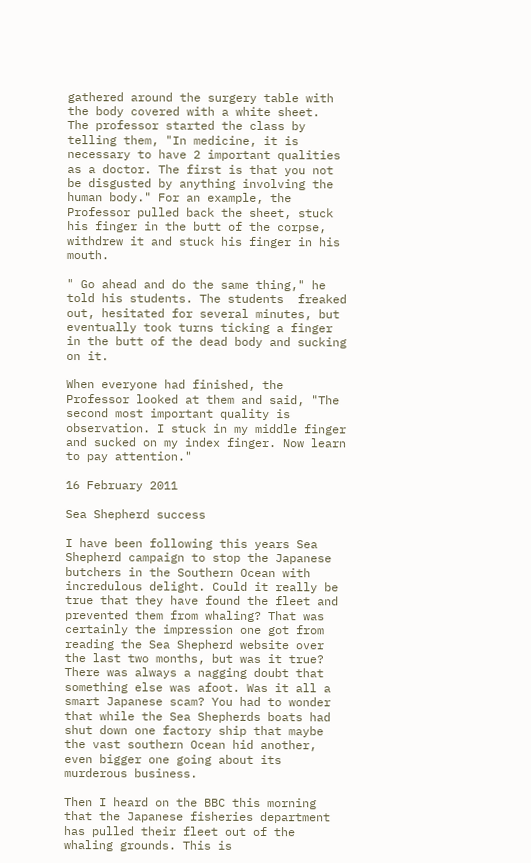gathered around the surgery table with the body covered with a white sheet.
The professor started the class by telling them, "In medicine, it is necessary to have 2 important qualities as a doctor. The first is that you not be disgusted by anything involving the human body." For an example, the Professor pulled back the sheet, stuck his finger in the butt of the corpse, withdrew it and stuck his finger in his mouth.

" Go ahead and do the same thing," he told his students. The students  freaked out, hesitated for several minutes, but eventually took turns ticking a finger in the butt of the dead body and sucking on it.

When everyone had finished, the Professor looked at them and said, "The second most important quality is observation. I stuck in my middle finger and sucked on my index finger. Now learn to pay attention."

16 February 2011

Sea Shepherd success

I have been following this years Sea Shepherd campaign to stop the Japanese butchers in the Southern Ocean with incredulous delight. Could it really be true that they have found the fleet and prevented them from whaling? That was certainly the impression one got from reading the Sea Shepherd website over the last two months, but was it true? There was always a nagging doubt that something else was afoot. Was it all a smart Japanese scam? You had to wonder that while the Sea Shepherds boats had shut down one factory ship that maybe the vast southern Ocean hid another, even bigger one going about its murderous business.

Then I heard on the BBC this morning that the Japanese fisheries department has pulled their fleet out of the whaling grounds. This is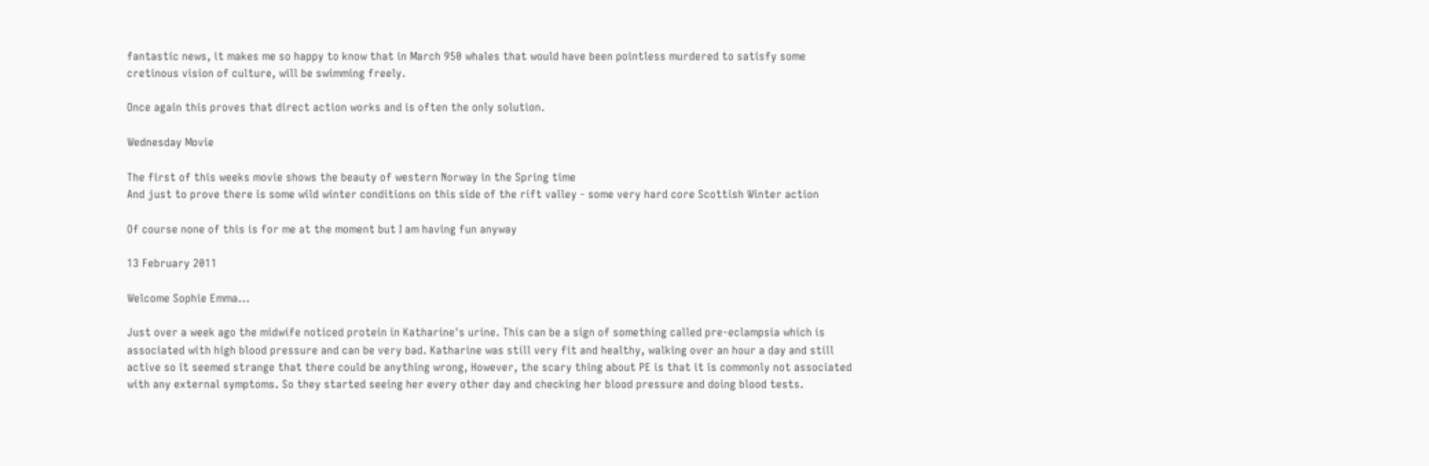fantastic news, it makes me so happy to know that in March 950 whales that would have been pointless murdered to satisfy some cretinous vision of culture, will be swimming freely.

Once again this proves that direct action works and is often the only solution.

Wednesday Movie

The first of this weeks movie shows the beauty of western Norway in the Spring time
And just to prove there is some wild winter conditions on this side of the rift valley - some very hard core Scottish Winter action

Of course none of this is for me at the moment but I am having fun anyway

13 February 2011

Welcome Sophie Emma...

Just over a week ago the midwife noticed protein in Katharine's urine. This can be a sign of something called pre-eclampsia which is associated with high blood pressure and can be very bad. Katharine was still very fit and healthy, walking over an hour a day and still active so it seemed strange that there could be anything wrong, However, the scary thing about PE is that it is commonly not associated with any external symptoms. So they started seeing her every other day and checking her blood pressure and doing blood tests.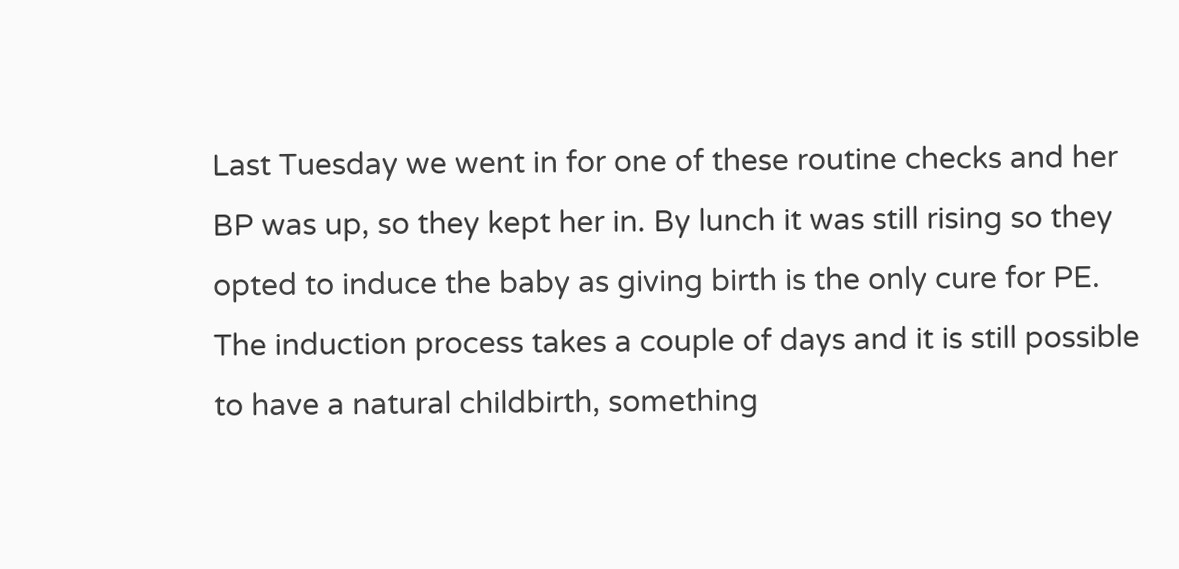Last Tuesday we went in for one of these routine checks and her BP was up, so they kept her in. By lunch it was still rising so they opted to induce the baby as giving birth is the only cure for PE. The induction process takes a couple of days and it is still possible to have a natural childbirth, something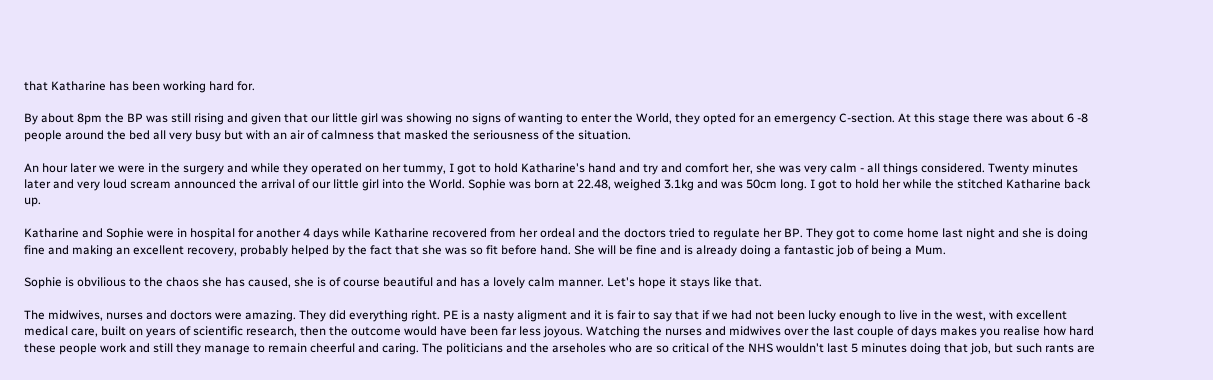that Katharine has been working hard for.

By about 8pm the BP was still rising and given that our little girl was showing no signs of wanting to enter the World, they opted for an emergency C-section. At this stage there was about 6 -8 people around the bed all very busy but with an air of calmness that masked the seriousness of the situation.

An hour later we were in the surgery and while they operated on her tummy, I got to hold Katharine's hand and try and comfort her, she was very calm - all things considered. Twenty minutes later and very loud scream announced the arrival of our little girl into the World. Sophie was born at 22.48, weighed 3.1kg and was 50cm long. I got to hold her while the stitched Katharine back up.

Katharine and Sophie were in hospital for another 4 days while Katharine recovered from her ordeal and the doctors tried to regulate her BP. They got to come home last night and she is doing fine and making an excellent recovery, probably helped by the fact that she was so fit before hand. She will be fine and is already doing a fantastic job of being a Mum.

Sophie is obvilious to the chaos she has caused, she is of course beautiful and has a lovely calm manner. Let's hope it stays like that.

The midwives, nurses and doctors were amazing. They did everything right. PE is a nasty aligment and it is fair to say that if we had not been lucky enough to live in the west, with excellent medical care, built on years of scientific research, then the outcome would have been far less joyous. Watching the nurses and midwives over the last couple of days makes you realise how hard these people work and still they manage to remain cheerful and caring. The politicians and the arseholes who are so critical of the NHS wouldn't last 5 minutes doing that job, but such rants are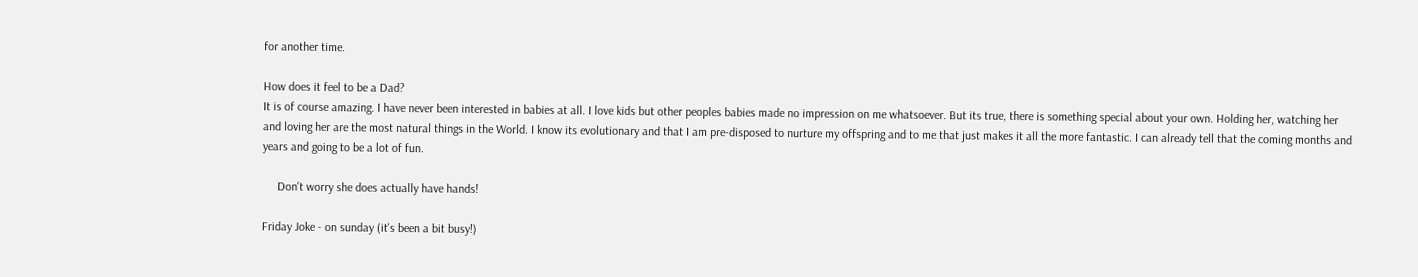for another time.

How does it feel to be a Dad?
It is of course amazing. I have never been interested in babies at all. I love kids but other peoples babies made no impression on me whatsoever. But its true, there is something special about your own. Holding her, watching her and loving her are the most natural things in the World. I know its evolutionary and that I am pre-disposed to nurture my offspring and to me that just makes it all the more fantastic. I can already tell that the coming months and years and going to be a lot of fun.

     Don't worry she does actually have hands!

Friday Joke - on sunday (it's been a bit busy!)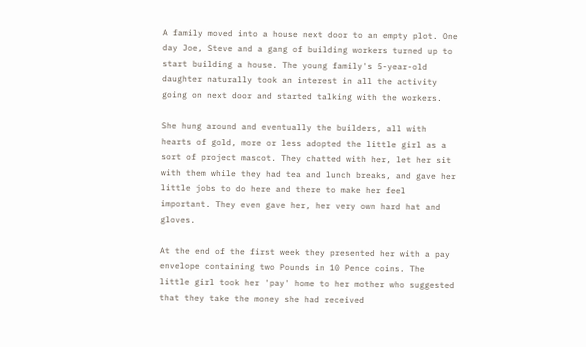A family moved into a house next door to an empty plot. One day Joe, Steve and a gang of building workers turned up to start building a house. The young family's 5-year-old daughter naturally took an interest in all the activity going on next door and started talking with the workers.

She hung around and eventually the builders, all with hearts of gold, more or less adopted the little girl as a sort of project mascot. They chatted with her, let her sit with them while they had tea and lunch breaks, and gave her little jobs to do here and there to make her feel important. They even gave her, her very own hard hat and gloves.

At the end of the first week they presented her with a pay envelope containing two Pounds in 10 Pence coins. The little girl took her 'pay' home to her mother who suggested that they take the money she had received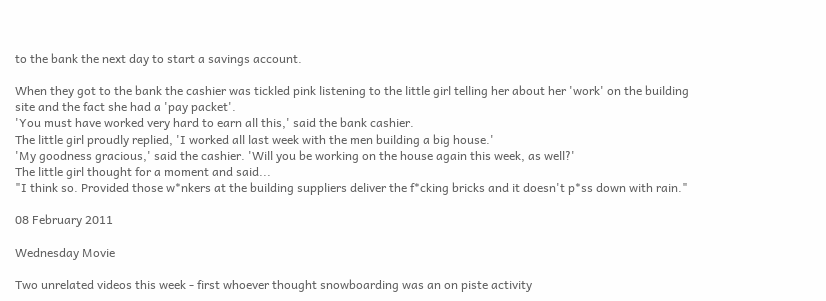to the bank the next day to start a savings account.

When they got to the bank the cashier was tickled pink listening to the little girl telling her about her 'work' on the building site and the fact she had a 'pay packet'.
'You must have worked very hard to earn all this,' said the bank cashier.
The little girl proudly replied, 'I worked all last week with the men building a big house.'
'My goodness gracious,' said the cashier. 'Will you be working on the house again this week, as well?'
The little girl thought for a moment and said...
"I think so. Provided those w*nkers at the building suppliers deliver the f*cking bricks and it doesn't p*ss down with rain."

08 February 2011

Wednesday Movie

Two unrelated videos this week - first whoever thought snowboarding was an on piste activity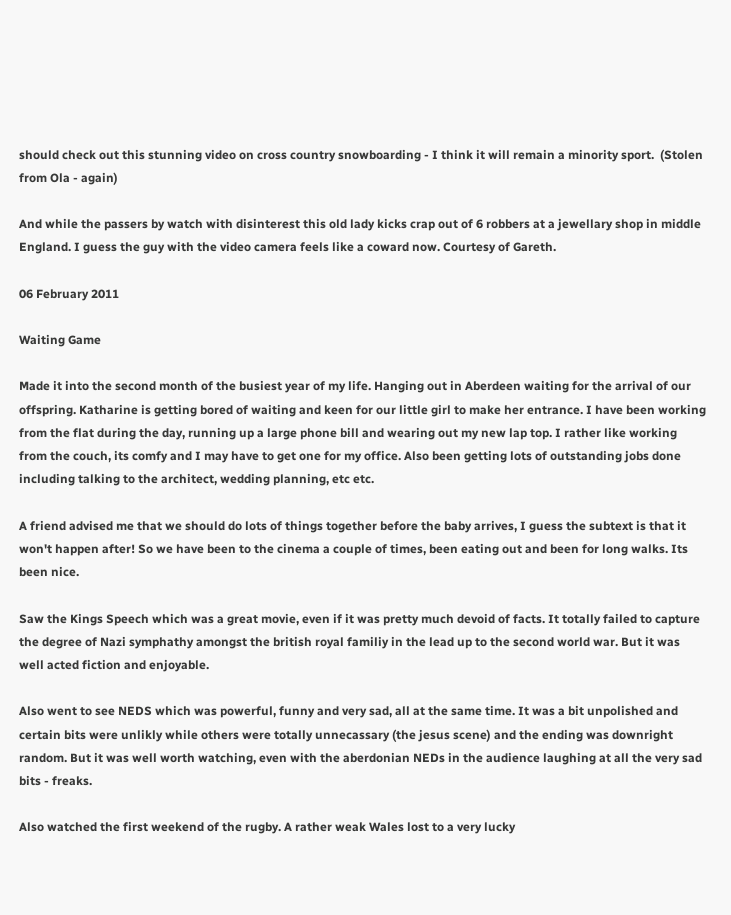should check out this stunning video on cross country snowboarding - I think it will remain a minority sport.  (Stolen from Ola - again)

And while the passers by watch with disinterest this old lady kicks crap out of 6 robbers at a jewellary shop in middle England. I guess the guy with the video camera feels like a coward now. Courtesy of Gareth.

06 February 2011

Waiting Game

Made it into the second month of the busiest year of my life. Hanging out in Aberdeen waiting for the arrival of our offspring. Katharine is getting bored of waiting and keen for our little girl to make her entrance. I have been working from the flat during the day, running up a large phone bill and wearing out my new lap top. I rather like working from the couch, its comfy and I may have to get one for my office. Also been getting lots of outstanding jobs done including talking to the architect, wedding planning, etc etc.

A friend advised me that we should do lots of things together before the baby arrives, I guess the subtext is that it won't happen after! So we have been to the cinema a couple of times, been eating out and been for long walks. Its been nice.

Saw the Kings Speech which was a great movie, even if it was pretty much devoid of facts. It totally failed to capture the degree of Nazi symphathy amongst the british royal familiy in the lead up to the second world war. But it was well acted fiction and enjoyable.

Also went to see NEDS which was powerful, funny and very sad, all at the same time. It was a bit unpolished and certain bits were unlikly while others were totally unnecassary (the jesus scene) and the ending was downright random. But it was well worth watching, even with the aberdonian NEDs in the audience laughing at all the very sad bits - freaks.

Also watched the first weekend of the rugby. A rather weak Wales lost to a very lucky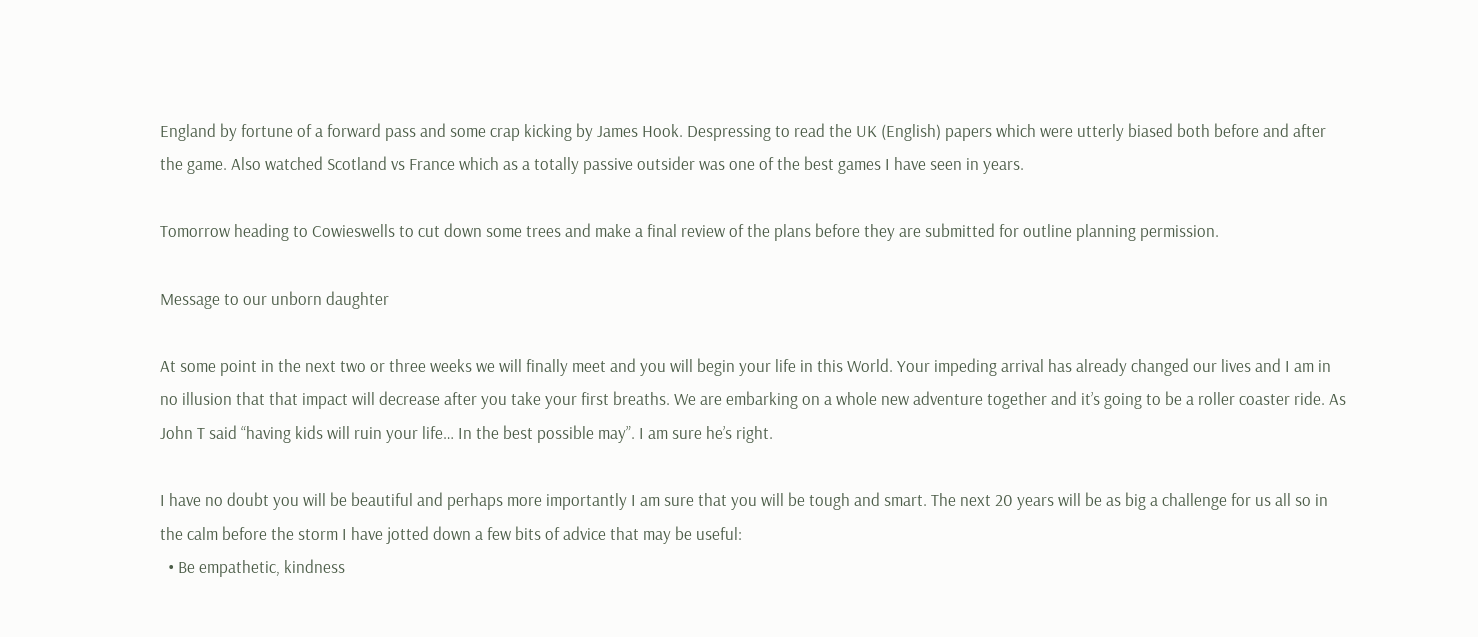England by fortune of a forward pass and some crap kicking by James Hook. Despressing to read the UK (English) papers which were utterly biased both before and after the game. Also watched Scotland vs France which as a totally passive outsider was one of the best games I have seen in years.

Tomorrow heading to Cowieswells to cut down some trees and make a final review of the plans before they are submitted for outline planning permission.

Message to our unborn daughter

At some point in the next two or three weeks we will finally meet and you will begin your life in this World. Your impeding arrival has already changed our lives and I am in no illusion that that impact will decrease after you take your first breaths. We are embarking on a whole new adventure together and it’s going to be a roller coaster ride. As John T said “having kids will ruin your life… In the best possible may”. I am sure he’s right.

I have no doubt you will be beautiful and perhaps more importantly I am sure that you will be tough and smart. The next 20 years will be as big a challenge for us all so in the calm before the storm I have jotted down a few bits of advice that may be useful:
  • Be empathetic, kindness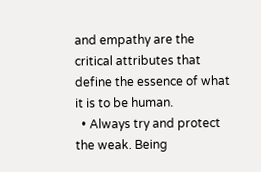and empathy are the critical attributes that define the essence of what it is to be human.
  • Always try and protect the weak. Being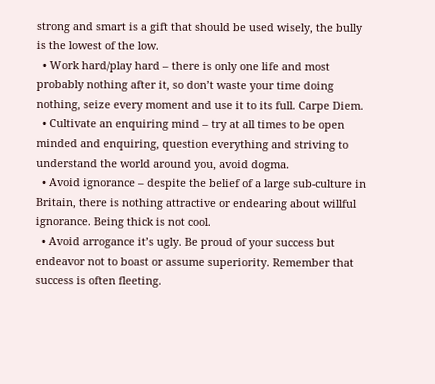strong and smart is a gift that should be used wisely, the bully is the lowest of the low.
  • Work hard/play hard – there is only one life and most probably nothing after it, so don’t waste your time doing nothing, seize every moment and use it to its full. Carpe Diem.
  • Cultivate an enquiring mind – try at all times to be open minded and enquiring, question everything and striving to understand the world around you, avoid dogma.
  • Avoid ignorance – despite the belief of a large sub-culture in Britain, there is nothing attractive or endearing about willful ignorance. Being thick is not cool.
  • Avoid arrogance it’s ugly. Be proud of your success but endeavor not to boast or assume superiority. Remember that success is often fleeting.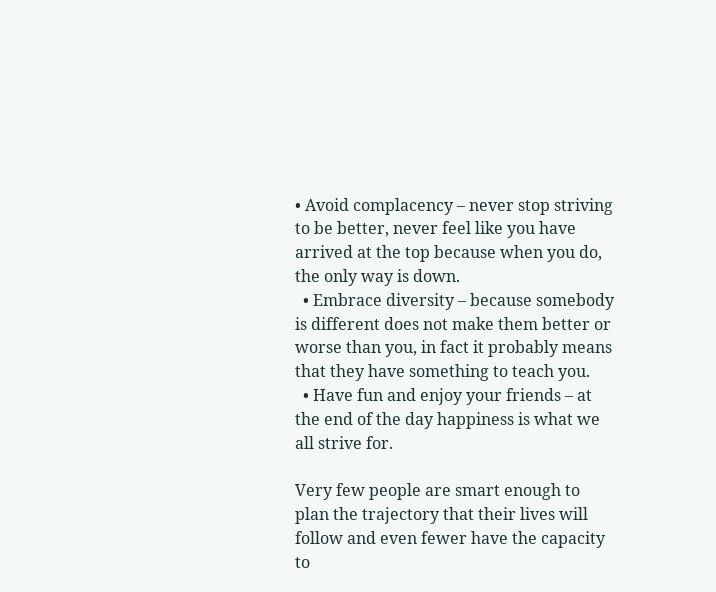• Avoid complacency – never stop striving to be better, never feel like you have arrived at the top because when you do, the only way is down.
  • Embrace diversity – because somebody is different does not make them better or worse than you, in fact it probably means that they have something to teach you.
  • Have fun and enjoy your friends – at the end of the day happiness is what we all strive for.

Very few people are smart enough to plan the trajectory that their lives will follow and even fewer have the capacity to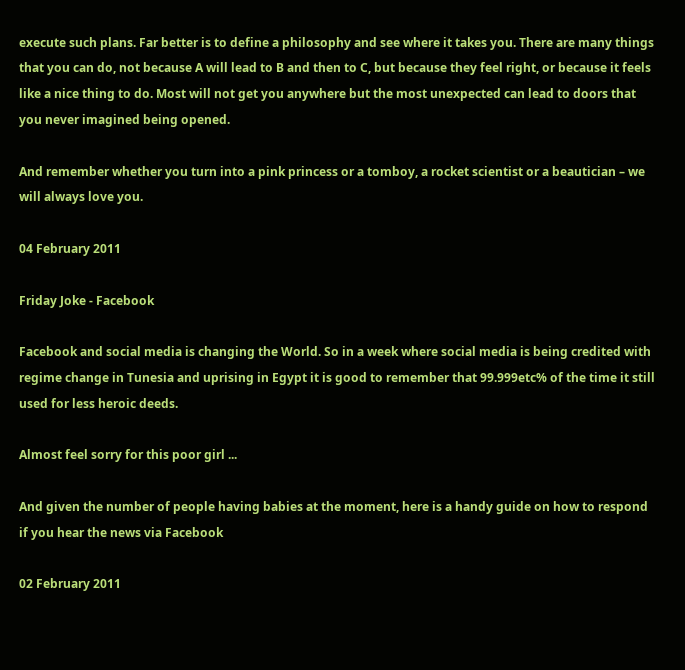execute such plans. Far better is to define a philosophy and see where it takes you. There are many things that you can do, not because A will lead to B and then to C, but because they feel right, or because it feels like a nice thing to do. Most will not get you anywhere but the most unexpected can lead to doors that you never imagined being opened.

And remember whether you turn into a pink princess or a tomboy, a rocket scientist or a beautician – we will always love you.

04 February 2011

Friday Joke - Facebook

Facebook and social media is changing the World. So in a week where social media is being credited with regime change in Tunesia and uprising in Egypt it is good to remember that 99.999etc% of the time it still used for less heroic deeds.

Almost feel sorry for this poor girl ...

And given the number of people having babies at the moment, here is a handy guide on how to respond if you hear the news via Facebook

02 February 2011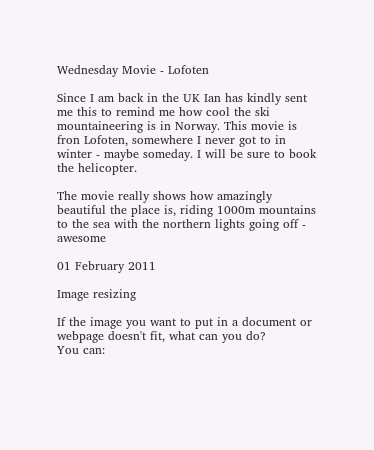Wednesday Movie - Lofoten

Since I am back in the UK Ian has kindly sent me this to remind me how cool the ski mountaineering is in Norway. This movie is fron Lofoten, somewhere I never got to in winter - maybe someday. I will be sure to book the helicopter.

The movie really shows how amazingly beautiful the place is, riding 1000m mountains to the sea with the northern lights going off - awesome

01 February 2011

Image resizing

If the image you want to put in a document or webpage doesn't fit, what can you do?
You can: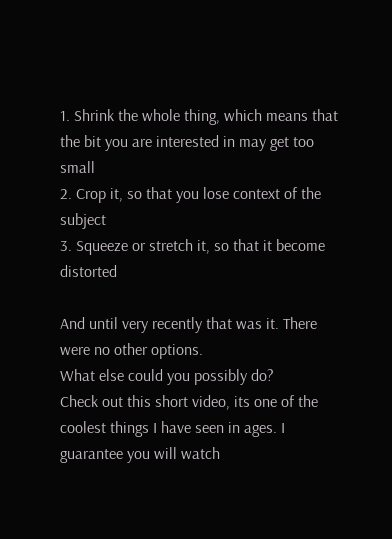1. Shrink the whole thing, which means that the bit you are interested in may get too small
2. Crop it, so that you lose context of the subject
3. Squeeze or stretch it, so that it become distorted

And until very recently that was it. There were no other options.
What else could you possibly do?
Check out this short video, its one of the coolest things I have seen in ages. I guarantee you will watch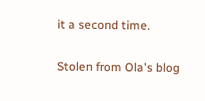it a second time.

Stolen from Ola's blog